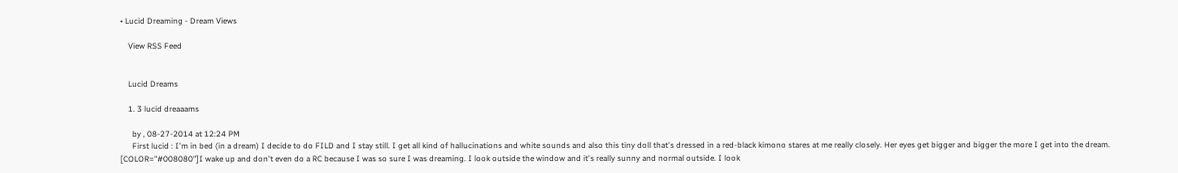• Lucid Dreaming - Dream Views

    View RSS Feed


    Lucid Dreams

    1. 3 lucid dreaaams

      by , 08-27-2014 at 12:24 PM
      First lucid : I'm in bed (in a dream) I decide to do FILD and I stay still. I get all kind of hallucinations and white sounds and also this tiny doll that's dressed in a red-black kimono stares at me really closely. Her eyes get bigger and bigger the more I get into the dream. [COLOR="#008080"]I wake up and don't even do a RC because I was so sure I was dreaming. I look outside the window and it's really sunny and normal outside. I look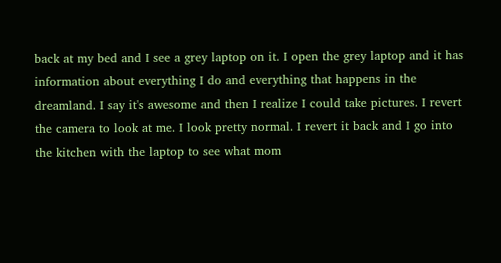back at my bed and I see a grey laptop on it. I open the grey laptop and it has information about everything I do and everything that happens in the dreamland. I say it's awesome and then I realize I could take pictures. I revert the camera to look at me. I look pretty normal. I revert it back and I go into the kitchen with the laptop to see what mom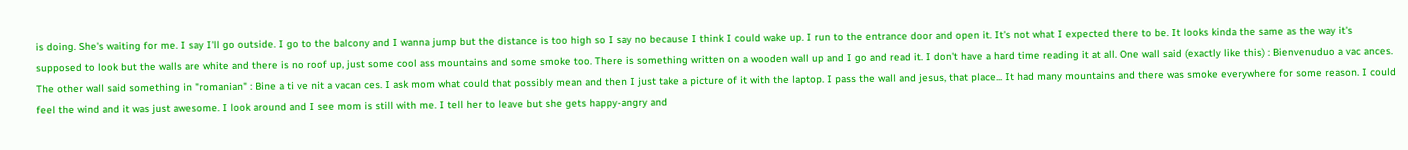is doing. She's waiting for me. I say I'll go outside. I go to the balcony and I wanna jump but the distance is too high so I say no because I think I could wake up. I run to the entrance door and open it. It's not what I expected there to be. It looks kinda the same as the way it's supposed to look but the walls are white and there is no roof up, just some cool ass mountains and some smoke too. There is something written on a wooden wall up and I go and read it. I don't have a hard time reading it at all. One wall said (exactly like this) : Bienvenuduo a vac ances. The other wall said something in "romanian" : Bine a ti ve nit a vacan ces. I ask mom what could that possibly mean and then I just take a picture of it with the laptop. I pass the wall and jesus, that place... It had many mountains and there was smoke everywhere for some reason. I could feel the wind and it was just awesome. I look around and I see mom is still with me. I tell her to leave but she gets happy-angry and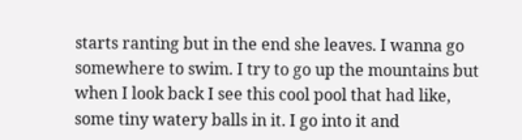starts ranting but in the end she leaves. I wanna go somewhere to swim. I try to go up the mountains but when I look back I see this cool pool that had like, some tiny watery balls in it. I go into it and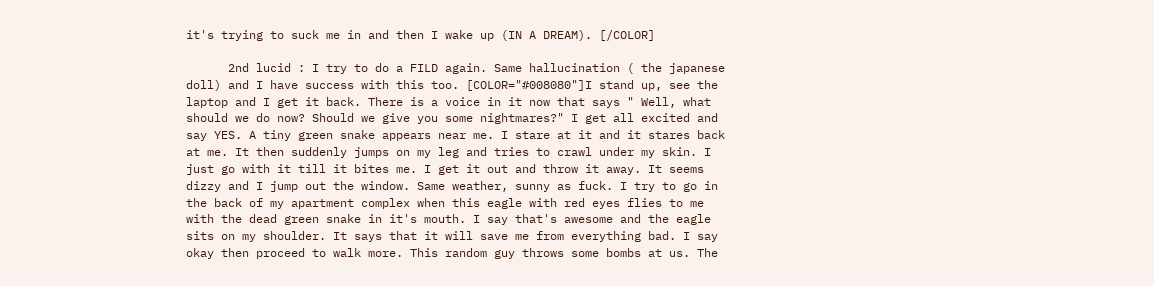it's trying to suck me in and then I wake up (IN A DREAM). [/COLOR]

      2nd lucid : I try to do a FILD again. Same hallucination ( the japanese doll) and I have success with this too. [COLOR="#008080"]I stand up, see the laptop and I get it back. There is a voice in it now that says " Well, what should we do now? Should we give you some nightmares?" I get all excited and say YES. A tiny green snake appears near me. I stare at it and it stares back at me. It then suddenly jumps on my leg and tries to crawl under my skin. I just go with it till it bites me. I get it out and throw it away. It seems dizzy and I jump out the window. Same weather, sunny as fuck. I try to go in the back of my apartment complex when this eagle with red eyes flies to me with the dead green snake in it's mouth. I say that's awesome and the eagle sits on my shoulder. It says that it will save me from everything bad. I say okay then proceed to walk more. This random guy throws some bombs at us. The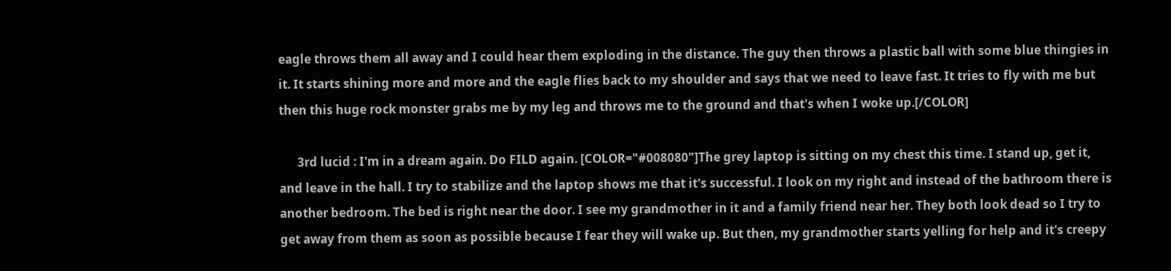eagle throws them all away and I could hear them exploding in the distance. The guy then throws a plastic ball with some blue thingies in it. It starts shining more and more and the eagle flies back to my shoulder and says that we need to leave fast. It tries to fly with me but then this huge rock monster grabs me by my leg and throws me to the ground and that's when I woke up.[/COLOR]

      3rd lucid : I'm in a dream again. Do FILD again. [COLOR="#008080"]The grey laptop is sitting on my chest this time. I stand up, get it, and leave in the hall. I try to stabilize and the laptop shows me that it's successful. I look on my right and instead of the bathroom there is another bedroom. The bed is right near the door. I see my grandmother in it and a family friend near her. They both look dead so I try to get away from them as soon as possible because I fear they will wake up. But then, my grandmother starts yelling for help and it's creepy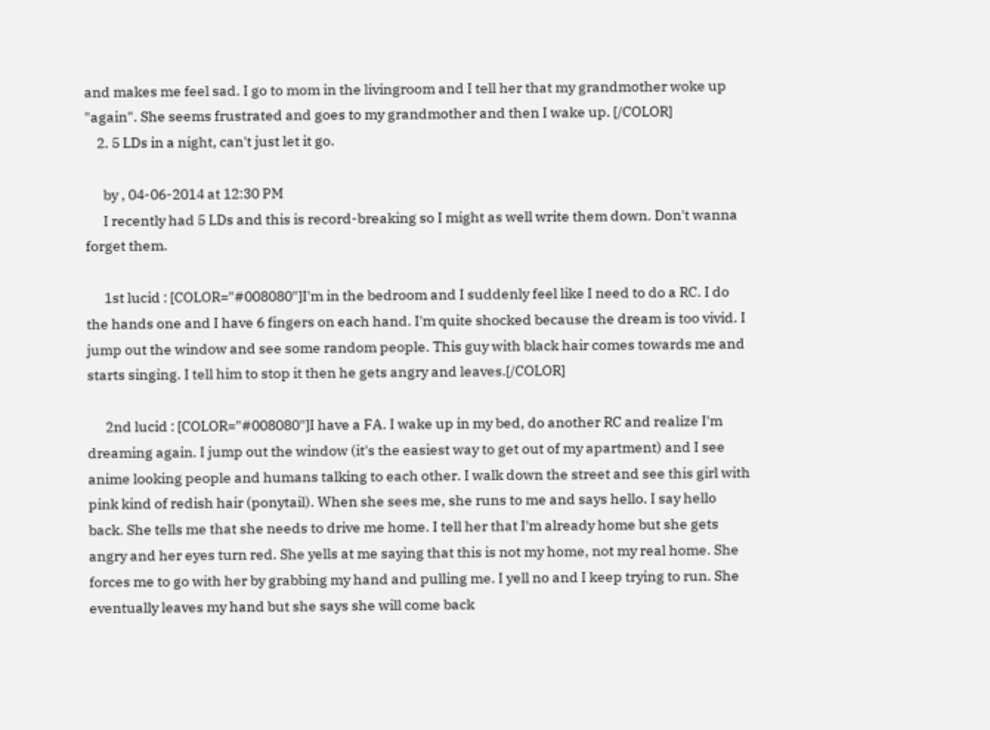and makes me feel sad. I go to mom in the livingroom and I tell her that my grandmother woke up "again". She seems frustrated and goes to my grandmother and then I wake up. [/COLOR]
    2. 5 LDs in a night, can't just let it go.

      by , 04-06-2014 at 12:30 PM
      I recently had 5 LDs and this is record-breaking so I might as well write them down. Don't wanna forget them.

      1st lucid : [COLOR="#008080"]I'm in the bedroom and I suddenly feel like I need to do a RC. I do the hands one and I have 6 fingers on each hand. I'm quite shocked because the dream is too vivid. I jump out the window and see some random people. This guy with black hair comes towards me and starts singing. I tell him to stop it then he gets angry and leaves.[/COLOR]

      2nd lucid : [COLOR="#008080"]I have a FA. I wake up in my bed, do another RC and realize I'm dreaming again. I jump out the window (it's the easiest way to get out of my apartment) and I see anime looking people and humans talking to each other. I walk down the street and see this girl with pink kind of redish hair (ponytail). When she sees me, she runs to me and says hello. I say hello back. She tells me that she needs to drive me home. I tell her that I'm already home but she gets angry and her eyes turn red. She yells at me saying that this is not my home, not my real home. She forces me to go with her by grabbing my hand and pulling me. I yell no and I keep trying to run. She eventually leaves my hand but she says she will come back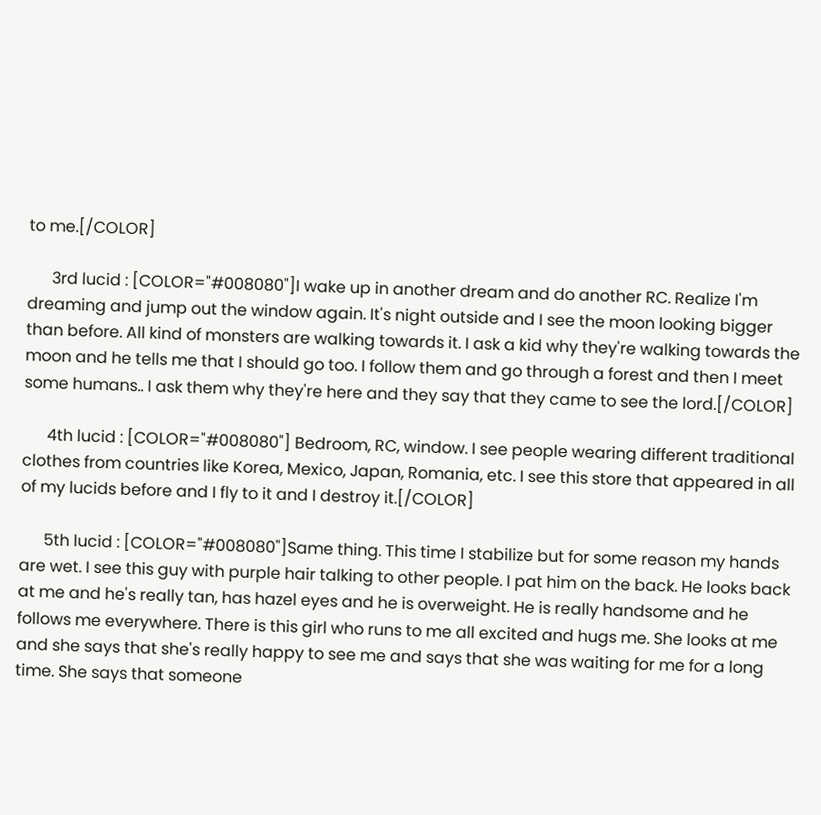to me.[/COLOR]

      3rd lucid : [COLOR="#008080"]I wake up in another dream and do another RC. Realize I'm dreaming and jump out the window again. It's night outside and I see the moon looking bigger than before. All kind of monsters are walking towards it. I ask a kid why they're walking towards the moon and he tells me that I should go too. I follow them and go through a forest and then I meet some humans.. I ask them why they're here and they say that they came to see the lord.[/COLOR]

      4th lucid : [COLOR="#008080"] Bedroom, RC, window. I see people wearing different traditional clothes from countries like Korea, Mexico, Japan, Romania, etc. I see this store that appeared in all of my lucids before and I fly to it and I destroy it.[/COLOR]

      5th lucid : [COLOR="#008080"]Same thing. This time I stabilize but for some reason my hands are wet. I see this guy with purple hair talking to other people. I pat him on the back. He looks back at me and he's really tan, has hazel eyes and he is overweight. He is really handsome and he follows me everywhere. There is this girl who runs to me all excited and hugs me. She looks at me and she says that she's really happy to see me and says that she was waiting for me for a long time. She says that someone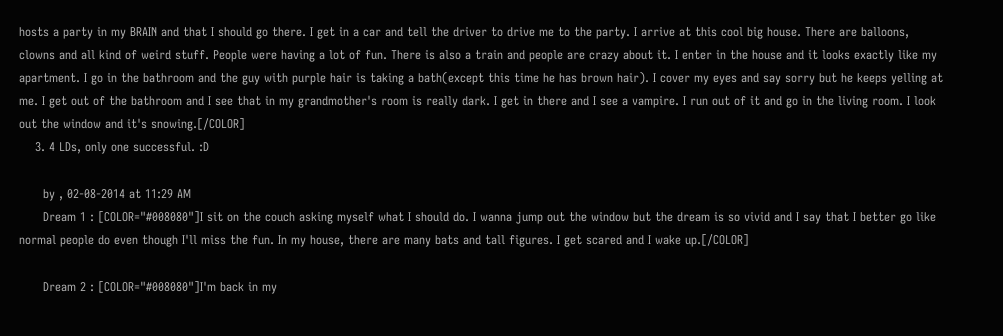hosts a party in my BRAIN and that I should go there. I get in a car and tell the driver to drive me to the party. I arrive at this cool big house. There are balloons, clowns and all kind of weird stuff. People were having a lot of fun. There is also a train and people are crazy about it. I enter in the house and it looks exactly like my apartment. I go in the bathroom and the guy with purple hair is taking a bath(except this time he has brown hair). I cover my eyes and say sorry but he keeps yelling at me. I get out of the bathroom and I see that in my grandmother's room is really dark. I get in there and I see a vampire. I run out of it and go in the living room. I look out the window and it's snowing.[/COLOR]
    3. 4 LDs, only one successful. :D

      by , 02-08-2014 at 11:29 AM
      Dream 1 : [COLOR="#008080"]I sit on the couch asking myself what I should do. I wanna jump out the window but the dream is so vivid and I say that I better go like normal people do even though I'll miss the fun. In my house, there are many bats and tall figures. I get scared and I wake up.[/COLOR]

      Dream 2 : [COLOR="#008080"]I'm back in my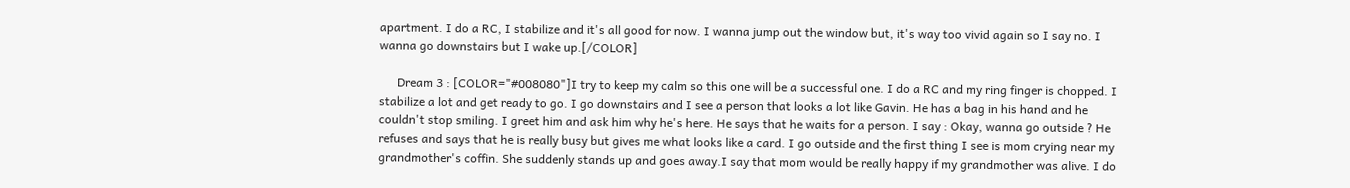apartment. I do a RC, I stabilize and it's all good for now. I wanna jump out the window but, it's way too vivid again so I say no. I wanna go downstairs but I wake up.[/COLOR]

      Dream 3 : [COLOR="#008080"]I try to keep my calm so this one will be a successful one. I do a RC and my ring finger is chopped. I stabilize a lot and get ready to go. I go downstairs and I see a person that looks a lot like Gavin. He has a bag in his hand and he couldn't stop smiling. I greet him and ask him why he's here. He says that he waits for a person. I say : Okay, wanna go outside ? He refuses and says that he is really busy but gives me what looks like a card. I go outside and the first thing I see is mom crying near my grandmother's coffin. She suddenly stands up and goes away.I say that mom would be really happy if my grandmother was alive. I do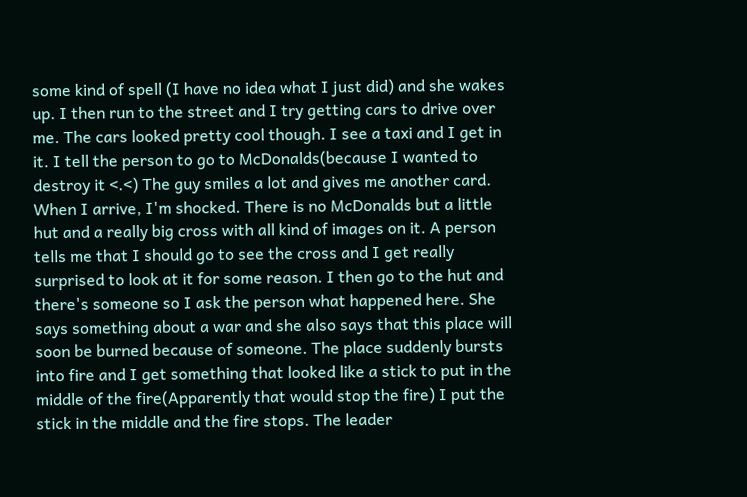some kind of spell (I have no idea what I just did) and she wakes up. I then run to the street and I try getting cars to drive over me. The cars looked pretty cool though. I see a taxi and I get in it. I tell the person to go to McDonalds(because I wanted to destroy it <.<) The guy smiles a lot and gives me another card. When I arrive, I'm shocked. There is no McDonalds but a little hut and a really big cross with all kind of images on it. A person tells me that I should go to see the cross and I get really surprised to look at it for some reason. I then go to the hut and there's someone so I ask the person what happened here. She says something about a war and she also says that this place will soon be burned because of someone. The place suddenly bursts into fire and I get something that looked like a stick to put in the middle of the fire(Apparently that would stop the fire) I put the stick in the middle and the fire stops. The leader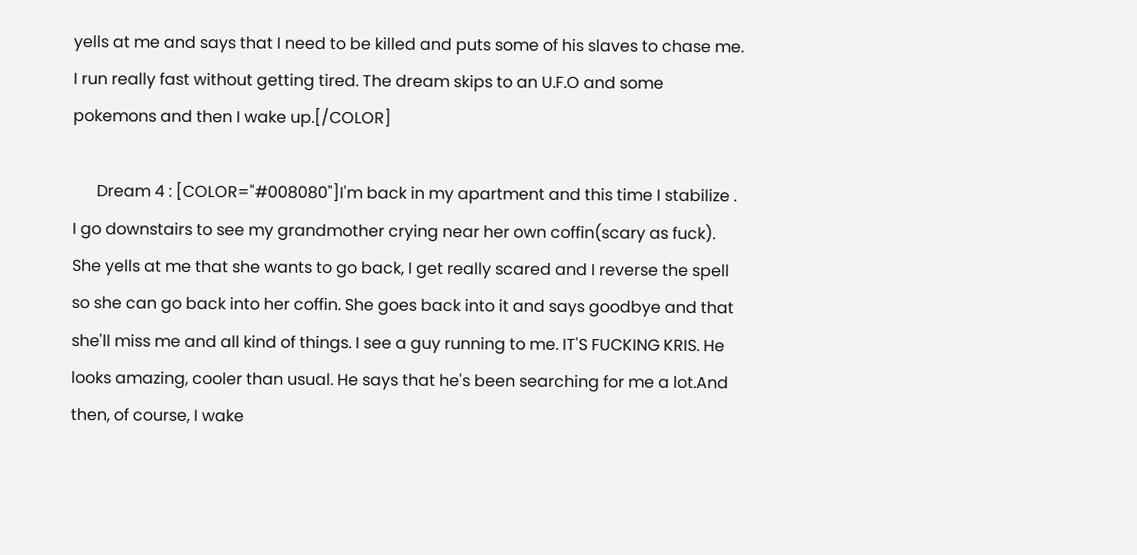yells at me and says that I need to be killed and puts some of his slaves to chase me. I run really fast without getting tired. The dream skips to an U.F.O and some pokemons and then I wake up.[/COLOR]

      Dream 4 : [COLOR="#008080"]I'm back in my apartment and this time I stabilize . I go downstairs to see my grandmother crying near her own coffin(scary as fuck). She yells at me that she wants to go back, I get really scared and I reverse the spell so she can go back into her coffin. She goes back into it and says goodbye and that she'll miss me and all kind of things. I see a guy running to me. IT'S FUCKING KRIS. He looks amazing, cooler than usual. He says that he's been searching for me a lot.And then, of course, I wake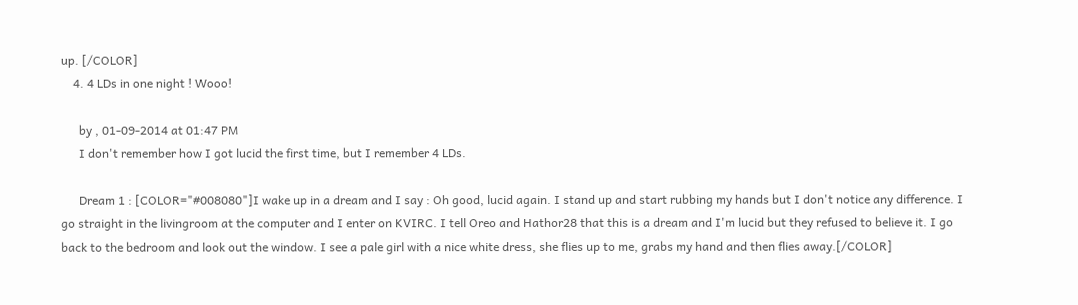up. [/COLOR]
    4. 4 LDs in one night ! Wooo!

      by , 01-09-2014 at 01:47 PM
      I don't remember how I got lucid the first time, but I remember 4 LDs.

      Dream 1 : [COLOR="#008080"]I wake up in a dream and I say : Oh good, lucid again. I stand up and start rubbing my hands but I don't notice any difference. I go straight in the livingroom at the computer and I enter on KVIRC. I tell Oreo and Hathor28 that this is a dream and I'm lucid but they refused to believe it. I go back to the bedroom and look out the window. I see a pale girl with a nice white dress, she flies up to me, grabs my hand and then flies away.[/COLOR]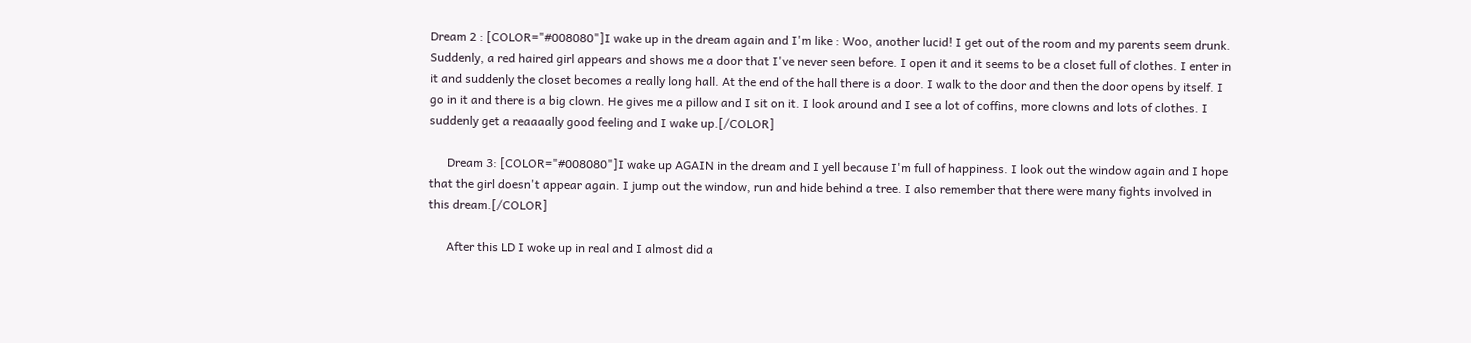Dream 2 : [COLOR="#008080"]I wake up in the dream again and I'm like : Woo, another lucid! I get out of the room and my parents seem drunk. Suddenly, a red haired girl appears and shows me a door that I've never seen before. I open it and it seems to be a closet full of clothes. I enter in it and suddenly the closet becomes a really long hall. At the end of the hall there is a door. I walk to the door and then the door opens by itself. I go in it and there is a big clown. He gives me a pillow and I sit on it. I look around and I see a lot of coffins, more clowns and lots of clothes. I suddenly get a reaaaally good feeling and I wake up.[/COLOR]

      Dream 3: [COLOR="#008080"]I wake up AGAIN in the dream and I yell because I'm full of happiness. I look out the window again and I hope that the girl doesn't appear again. I jump out the window, run and hide behind a tree. I also remember that there were many fights involved in this dream.[/COLOR]

      After this LD I woke up in real and I almost did a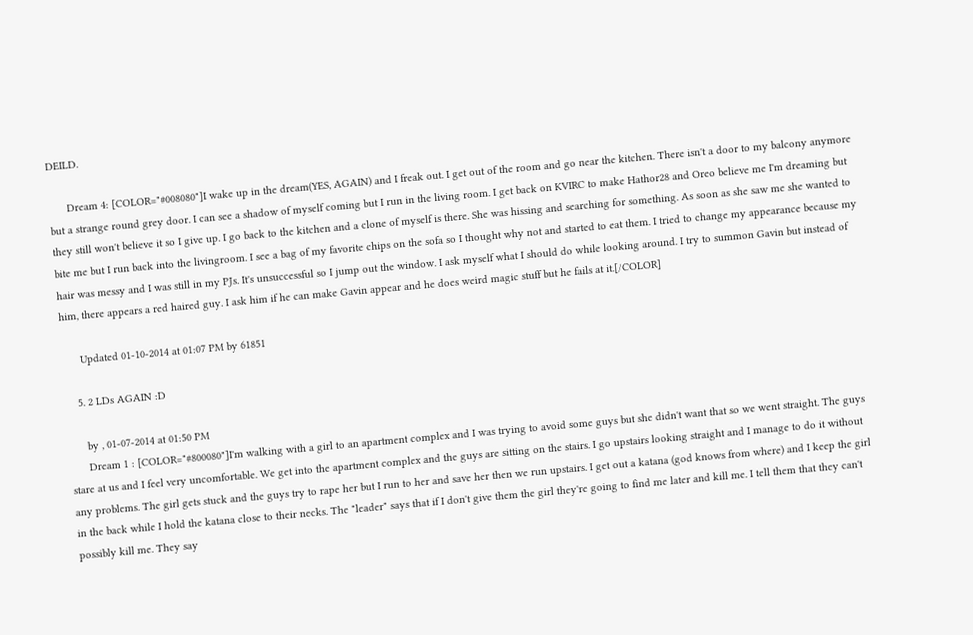DEILD.

      Dream 4: [COLOR="#008080"]I wake up in the dream(YES, AGAIN) and I freak out. I get out of the room and go near the kitchen. There isn't a door to my balcony anymore but a strange round grey door. I can see a shadow of myself coming but I run in the living room. I get back on KVIRC to make Hathor28 and Oreo believe me I'm dreaming but they still won't believe it so I give up. I go back to the kitchen and a clone of myself is there. She was hissing and searching for something. As soon as she saw me she wanted to bite me but I run back into the livingroom. I see a bag of my favorite chips on the sofa so I thought why not and started to eat them. I tried to change my appearance because my hair was messy and I was still in my PJs. It's unsuccessful so I jump out the window. I ask myself what I should do while looking around. I try to summon Gavin but instead of him, there appears a red haired guy. I ask him if he can make Gavin appear and he does weird magic stuff but he fails at it.[/COLOR]

      Updated 01-10-2014 at 01:07 PM by 61851

    5. 2 LDs AGAIN :D

      by , 01-07-2014 at 01:50 PM
      Dream 1 : [COLOR="#800080"]I'm walking with a girl to an apartment complex and I was trying to avoid some guys but she didn't want that so we went straight. The guys stare at us and I feel very uncomfortable. We get into the apartment complex and the guys are sitting on the stairs. I go upstairs looking straight and I manage to do it without any problems. The girl gets stuck and the guys try to rape her but I run to her and save her then we run upstairs. I get out a katana (god knows from where) and I keep the girl in the back while I hold the katana close to their necks. The "leader" says that if I don't give them the girl they're going to find me later and kill me. I tell them that they can't possibly kill me. They say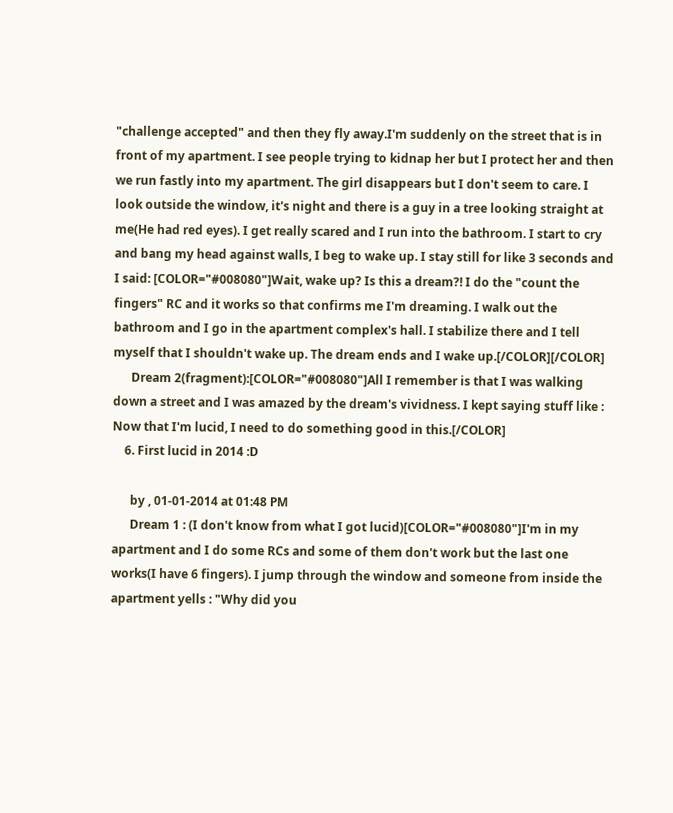"challenge accepted" and then they fly away.I'm suddenly on the street that is in front of my apartment. I see people trying to kidnap her but I protect her and then we run fastly into my apartment. The girl disappears but I don't seem to care. I look outside the window, it's night and there is a guy in a tree looking straight at me(He had red eyes). I get really scared and I run into the bathroom. I start to cry and bang my head against walls, I beg to wake up. I stay still for like 3 seconds and I said: [COLOR="#008080"]Wait, wake up? Is this a dream?! I do the "count the fingers" RC and it works so that confirms me I'm dreaming. I walk out the bathroom and I go in the apartment complex's hall. I stabilize there and I tell myself that I shouldn't wake up. The dream ends and I wake up.[/COLOR][/COLOR]
      Dream 2(fragment):[COLOR="#008080"]All I remember is that I was walking down a street and I was amazed by the dream's vividness. I kept saying stuff like : Now that I'm lucid, I need to do something good in this.[/COLOR]
    6. First lucid in 2014 :D

      by , 01-01-2014 at 01:48 PM
      Dream 1 : (I don't know from what I got lucid)[COLOR="#008080"]I'm in my apartment and I do some RCs and some of them don't work but the last one works(I have 6 fingers). I jump through the window and someone from inside the apartment yells : "Why did you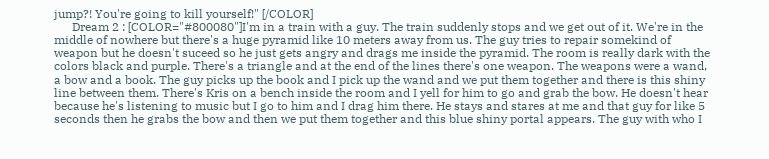jump?! You're going to kill yourself!" [/COLOR]
      Dream 2 : [COLOR="#800080"]I'm in a train with a guy. The train suddenly stops and we get out of it. We're in the middle of nowhere but there's a huge pyramid like 10 meters away from us. The guy tries to repair somekind of weapon but he doesn't suceed so he just gets angry and drags me inside the pyramid. The room is really dark with the colors black and purple. There's a triangle and at the end of the lines there's one weapon. The weapons were a wand, a bow and a book. The guy picks up the book and I pick up the wand and we put them together and there is this shiny line between them. There's Kris on a bench inside the room and I yell for him to go and grab the bow. He doesn't hear because he's listening to music but I go to him and I drag him there. He stays and stares at me and that guy for like 5 seconds then he grabs the bow and then we put them together and this blue shiny portal appears. The guy with who I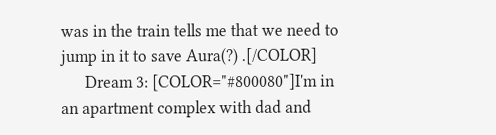was in the train tells me that we need to jump in it to save Aura(?) .[/COLOR]
      Dream 3: [COLOR="#800080"]I'm in an apartment complex with dad and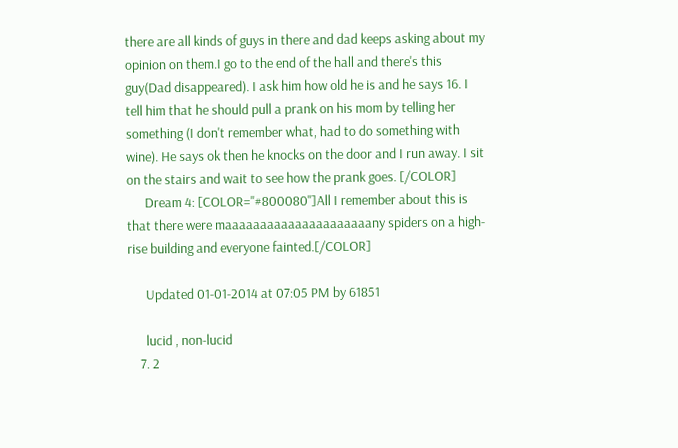there are all kinds of guys in there and dad keeps asking about my opinion on them.I go to the end of the hall and there's this guy(Dad disappeared). I ask him how old he is and he says 16. I tell him that he should pull a prank on his mom by telling her something (I don't remember what, had to do something with wine). He says ok then he knocks on the door and I run away. I sit on the stairs and wait to see how the prank goes. [/COLOR]
      Dream 4: [COLOR="#800080"]All I remember about this is that there were maaaaaaaaaaaaaaaaaaaaany spiders on a high-rise building and everyone fainted.[/COLOR]

      Updated 01-01-2014 at 07:05 PM by 61851

      lucid , non-lucid
    7. 2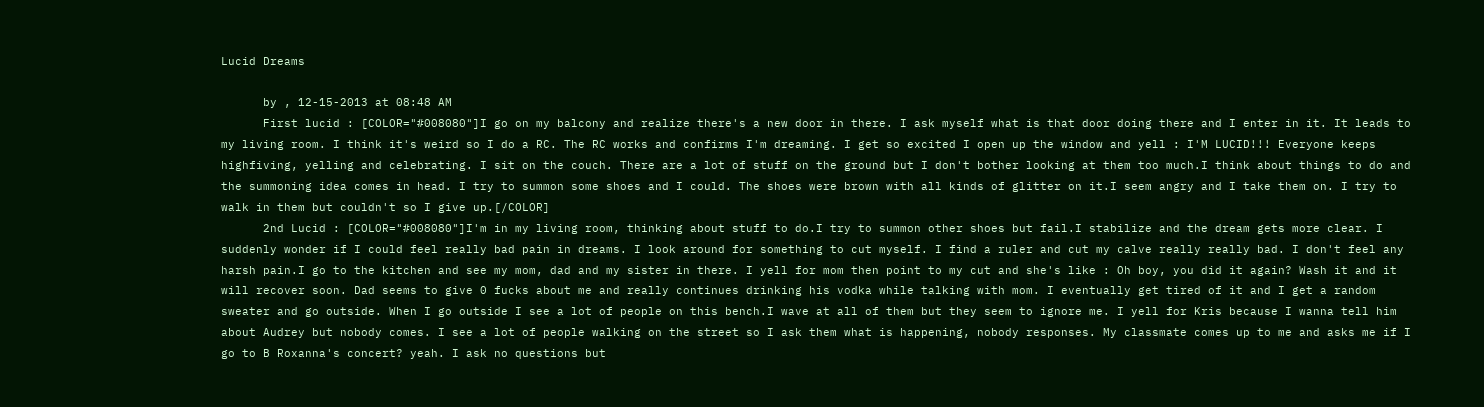Lucid Dreams

      by , 12-15-2013 at 08:48 AM
      First lucid : [COLOR="#008080"]I go on my balcony and realize there's a new door in there. I ask myself what is that door doing there and I enter in it. It leads to my living room. I think it's weird so I do a RC. The RC works and confirms I'm dreaming. I get so excited I open up the window and yell : I'M LUCID!!! Everyone keeps highfiving, yelling and celebrating. I sit on the couch. There are a lot of stuff on the ground but I don't bother looking at them too much.I think about things to do and the summoning idea comes in head. I try to summon some shoes and I could. The shoes were brown with all kinds of glitter on it.I seem angry and I take them on. I try to walk in them but couldn't so I give up.[/COLOR]
      2nd Lucid : [COLOR="#008080"]I'm in my living room, thinking about stuff to do.I try to summon other shoes but fail.I stabilize and the dream gets more clear. I suddenly wonder if I could feel really bad pain in dreams. I look around for something to cut myself. I find a ruler and cut my calve really really bad. I don't feel any harsh pain.I go to the kitchen and see my mom, dad and my sister in there. I yell for mom then point to my cut and she's like : Oh boy, you did it again? Wash it and it will recover soon. Dad seems to give 0 fucks about me and really continues drinking his vodka while talking with mom. I eventually get tired of it and I get a random sweater and go outside. When I go outside I see a lot of people on this bench.I wave at all of them but they seem to ignore me. I yell for Kris because I wanna tell him about Audrey but nobody comes. I see a lot of people walking on the street so I ask them what is happening, nobody responses. My classmate comes up to me and asks me if I go to B Roxanna's concert? yeah. I ask no questions but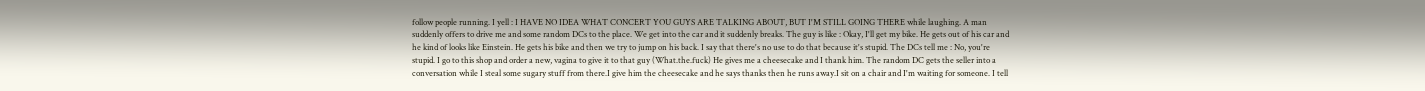follow people running. I yell : I HAVE NO IDEA WHAT CONCERT YOU GUYS ARE TALKING ABOUT, BUT I'M STILL GOING THERE while laughing. A man suddenly offers to drive me and some random DCs to the place. We get into the car and it suddenly breaks. The guy is like : Okay, I'll get my bike. He gets out of his car and he kind of looks like Einstein. He gets his bike and then we try to jump on his back. I say that there's no use to do that because it's stupid. The DCs tell me : No, you're stupid. I go to this shop and order a new, vagina to give it to that guy (What.the.fuck) He gives me a cheesecake and I thank him. The random DC gets the seller into a conversation while I steal some sugary stuff from there.I give him the cheesecake and he says thanks then he runs away.I sit on a chair and I'm waiting for someone. I tell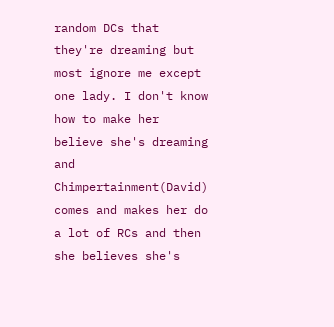random DCs that they're dreaming but most ignore me except one lady. I don't know how to make her believe she's dreaming and Chimpertainment(David) comes and makes her do a lot of RCs and then she believes she's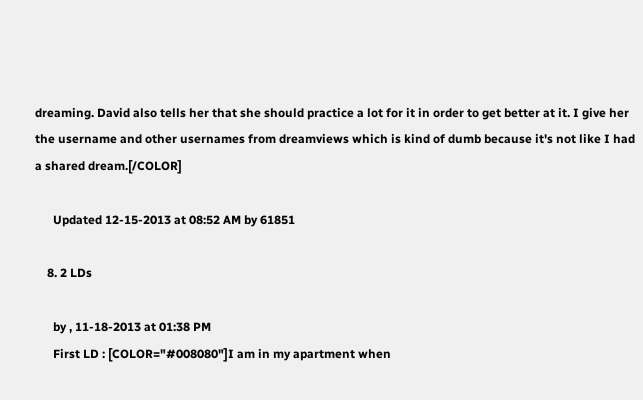dreaming. David also tells her that she should practice a lot for it in order to get better at it. I give her the username and other usernames from dreamviews which is kind of dumb because it's not like I had a shared dream.[/COLOR]

      Updated 12-15-2013 at 08:52 AM by 61851

    8. 2 LDs

      by , 11-18-2013 at 01:38 PM
      First LD : [COLOR="#008080"]I am in my apartment when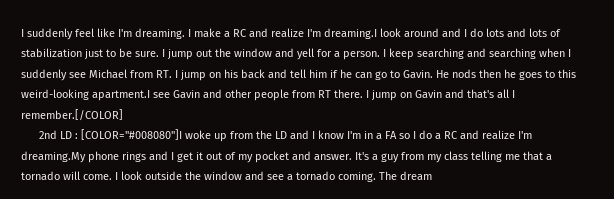I suddenly feel like I'm dreaming. I make a RC and realize I'm dreaming.I look around and I do lots and lots of stabilization just to be sure. I jump out the window and yell for a person. I keep searching and searching when I suddenly see Michael from RT. I jump on his back and tell him if he can go to Gavin. He nods then he goes to this weird-looking apartment.I see Gavin and other people from RT there. I jump on Gavin and that's all I remember.[/COLOR]
      2nd LD : [COLOR="#008080"]I woke up from the LD and I know I'm in a FA so I do a RC and realize I'm dreaming.My phone rings and I get it out of my pocket and answer. It's a guy from my class telling me that a tornado will come. I look outside the window and see a tornado coming. The dream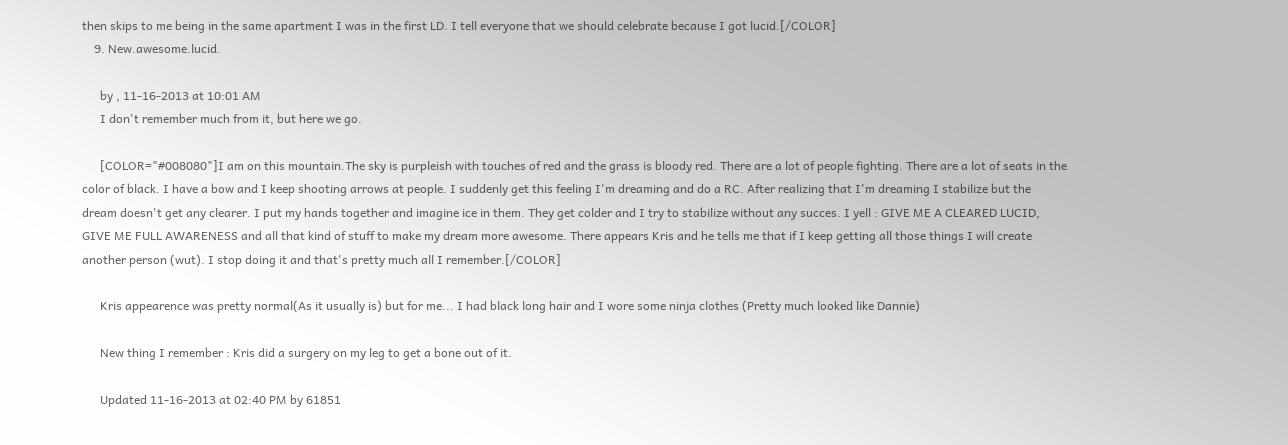then skips to me being in the same apartment I was in the first LD. I tell everyone that we should celebrate because I got lucid.[/COLOR]
    9. New.awesome.lucid.

      by , 11-16-2013 at 10:01 AM
      I don't remember much from it, but here we go.

      [COLOR="#008080"]I am on this mountain.The sky is purpleish with touches of red and the grass is bloody red. There are a lot of people fighting. There are a lot of seats in the color of black. I have a bow and I keep shooting arrows at people. I suddenly get this feeling I'm dreaming and do a RC. After realizing that I'm dreaming I stabilize but the dream doesn't get any clearer. I put my hands together and imagine ice in them. They get colder and I try to stabilize without any succes. I yell : GIVE ME A CLEARED LUCID, GIVE ME FULL AWARENESS and all that kind of stuff to make my dream more awesome. There appears Kris and he tells me that if I keep getting all those things I will create another person (wut). I stop doing it and that's pretty much all I remember.[/COLOR]

      Kris appearence was pretty normal(As it usually is) but for me... I had black long hair and I wore some ninja clothes (Pretty much looked like Dannie)

      New thing I remember : Kris did a surgery on my leg to get a bone out of it.

      Updated 11-16-2013 at 02:40 PM by 61851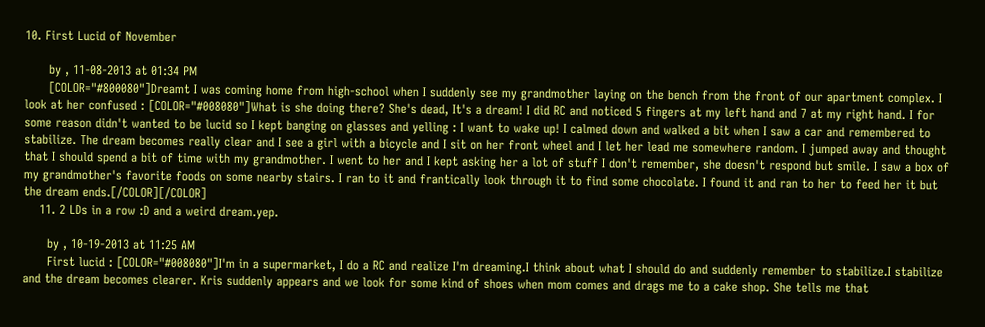10. First Lucid of November

      by , 11-08-2013 at 01:34 PM
      [COLOR="#800080"]Dreamt I was coming home from high-school when I suddenly see my grandmother laying on the bench from the front of our apartment complex. I look at her confused : [COLOR="#008080"]What is she doing there? She's dead, It's a dream! I did RC and noticed 5 fingers at my left hand and 7 at my right hand. I for some reason didn't wanted to be lucid so I kept banging on glasses and yelling : I want to wake up! I calmed down and walked a bit when I saw a car and remembered to stabilize. The dream becomes really clear and I see a girl with a bicycle and I sit on her front wheel and I let her lead me somewhere random. I jumped away and thought that I should spend a bit of time with my grandmother. I went to her and I kept asking her a lot of stuff I don't remember, she doesn't respond but smile. I saw a box of my grandmother's favorite foods on some nearby stairs. I ran to it and frantically look through it to find some chocolate. I found it and ran to her to feed her it but the dream ends.[/COLOR][/COLOR]
    11. 2 LDs in a row :D and a weird dream.yep.

      by , 10-19-2013 at 11:25 AM
      First lucid : [COLOR="#008080"]I'm in a supermarket, I do a RC and realize I'm dreaming.I think about what I should do and suddenly remember to stabilize.I stabilize and the dream becomes clearer. Kris suddenly appears and we look for some kind of shoes when mom comes and drags me to a cake shop. She tells me that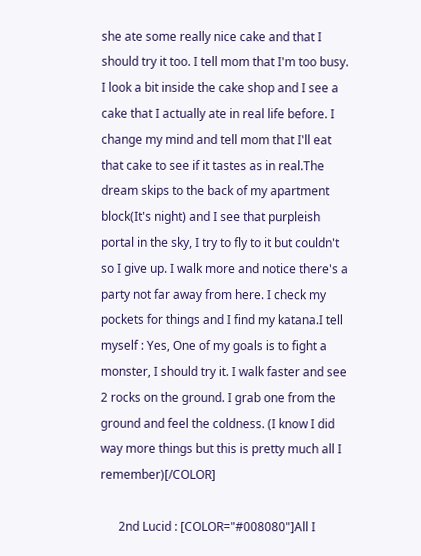she ate some really nice cake and that I should try it too. I tell mom that I'm too busy. I look a bit inside the cake shop and I see a cake that I actually ate in real life before. I change my mind and tell mom that I'll eat that cake to see if it tastes as in real.The dream skips to the back of my apartment block(It's night) and I see that purpleish portal in the sky, I try to fly to it but couldn't so I give up. I walk more and notice there's a party not far away from here. I check my pockets for things and I find my katana.I tell myself : Yes, One of my goals is to fight a monster, I should try it. I walk faster and see 2 rocks on the ground. I grab one from the ground and feel the coldness. (I know I did way more things but this is pretty much all I remember)[/COLOR]

      2nd Lucid : [COLOR="#008080"]All I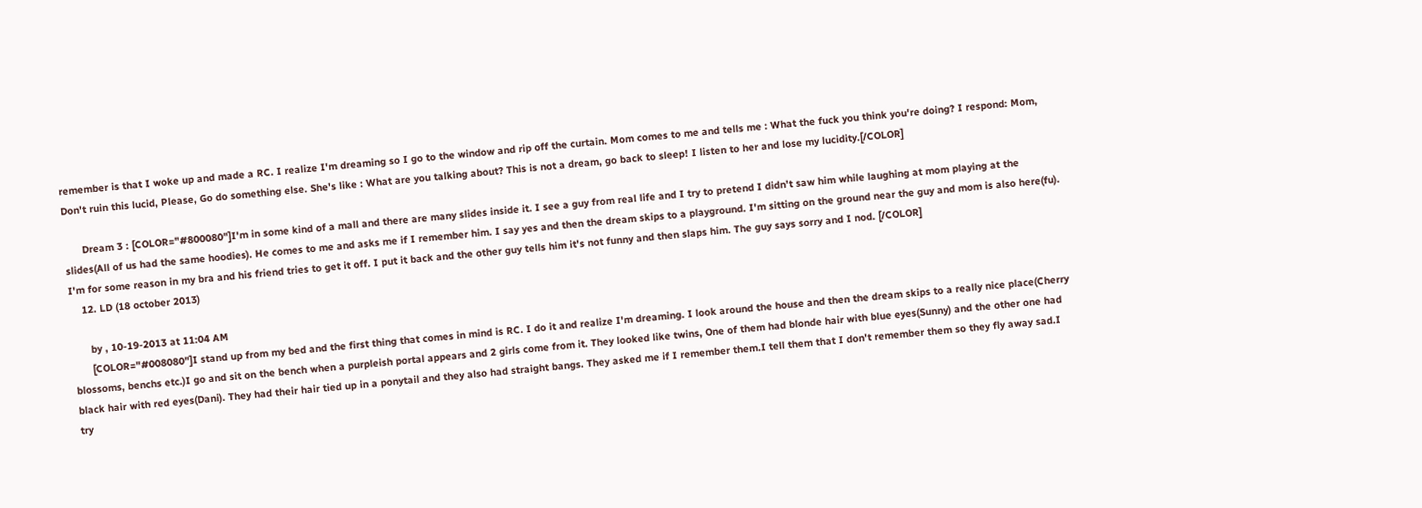remember is that I woke up and made a RC. I realize I'm dreaming so I go to the window and rip off the curtain. Mom comes to me and tells me : What the fuck you think you're doing? I respond: Mom, Don't ruin this lucid, Please, Go do something else. She's like : What are you talking about? This is not a dream, go back to sleep! I listen to her and lose my lucidity.[/COLOR]

      Dream 3 : [COLOR="#800080"]I'm in some kind of a mall and there are many slides inside it. I see a guy from real life and I try to pretend I didn't saw him while laughing at mom playing at the slides(All of us had the same hoodies). He comes to me and asks me if I remember him. I say yes and then the dream skips to a playground. I'm sitting on the ground near the guy and mom is also here(fu). I'm for some reason in my bra and his friend tries to get it off. I put it back and the other guy tells him it's not funny and then slaps him. The guy says sorry and I nod. [/COLOR]
    12. LD (18 october 2013)

      by , 10-19-2013 at 11:04 AM
      [COLOR="#008080"]I stand up from my bed and the first thing that comes in mind is RC. I do it and realize I'm dreaming. I look around the house and then the dream skips to a really nice place(Cherry blossoms, benchs etc.)I go and sit on the bench when a purpleish portal appears and 2 girls come from it. They looked like twins, One of them had blonde hair with blue eyes(Sunny) and the other one had black hair with red eyes(Dani). They had their hair tied up in a ponytail and they also had straight bangs. They asked me if I remember them.I tell them that I don't remember them so they fly away sad.I try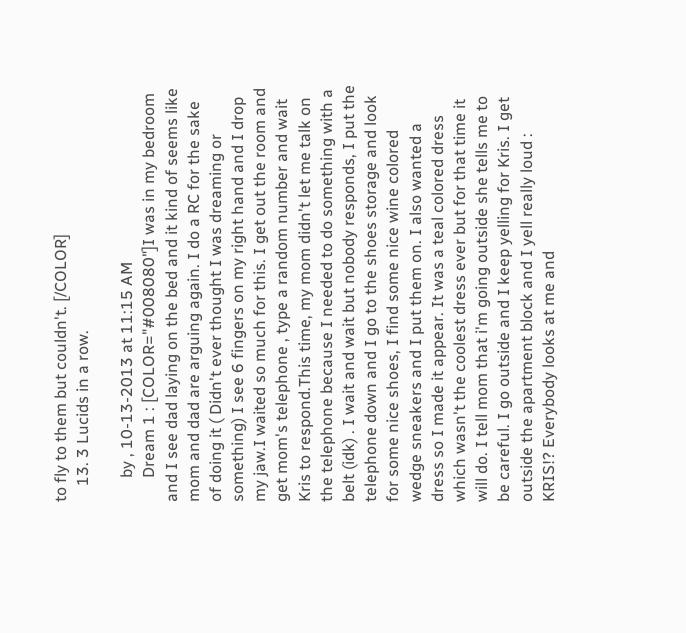to fly to them but couldn't. [/COLOR]
    13. 3 Lucids in a row.

      by , 10-13-2013 at 11:15 AM
      Dream 1 : [COLOR="#008080"]I was in my bedroom and I see dad laying on the bed and it kind of seems like mom and dad are arguing again. I do a RC for the sake of doing it ( Didn't ever thought I was dreaming or something) I see 6 fingers on my right hand and I drop my jaw.I waited so much for this. I get out the room and get mom's telephone , type a random number and wait Kris to respond.This time, my mom didn't let me talk on the telephone because I needed to do something with a belt (idk) . I wait and wait but nobody responds, I put the telephone down and I go to the shoes storage and look for some nice shoes, I find some nice wine colored wedge sneakers and I put them on. I also wanted a dress so I made it appear. It was a teal colored dress which wasn't the coolest dress ever but for that time it will do. I tell mom that i'm going outside she tells me to be careful. I go outside and I keep yelling for Kris. I get outside the apartment block and I yell really loud : KRIS!? Everybody looks at me and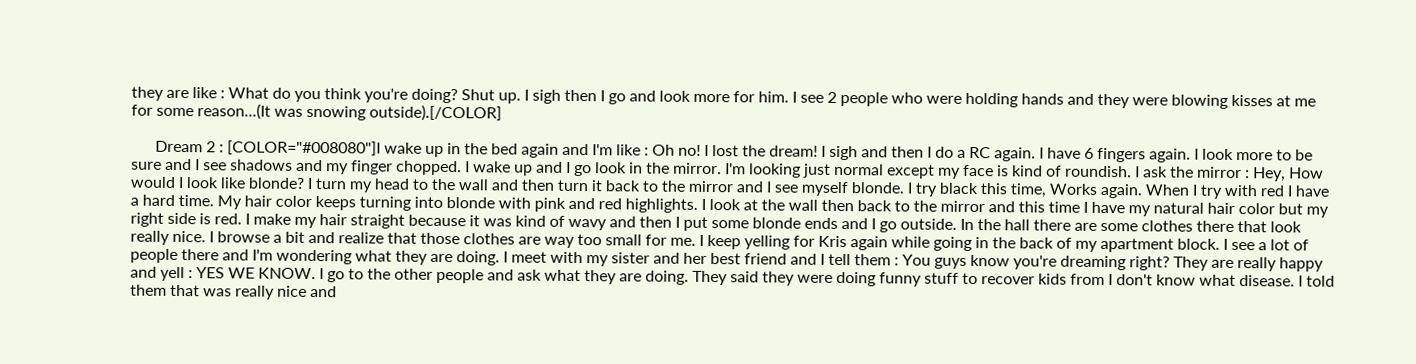they are like : What do you think you're doing? Shut up. I sigh then I go and look more for him. I see 2 people who were holding hands and they were blowing kisses at me for some reason...(It was snowing outside).[/COLOR]

      Dream 2 : [COLOR="#008080"]I wake up in the bed again and I'm like : Oh no! I lost the dream! I sigh and then I do a RC again. I have 6 fingers again. I look more to be sure and I see shadows and my finger chopped. I wake up and I go look in the mirror. I'm looking just normal except my face is kind of roundish. I ask the mirror : Hey, How would I look like blonde? I turn my head to the wall and then turn it back to the mirror and I see myself blonde. I try black this time, Works again. When I try with red I have a hard time. My hair color keeps turning into blonde with pink and red highlights. I look at the wall then back to the mirror and this time I have my natural hair color but my right side is red. I make my hair straight because it was kind of wavy and then I put some blonde ends and I go outside. In the hall there are some clothes there that look really nice. I browse a bit and realize that those clothes are way too small for me. I keep yelling for Kris again while going in the back of my apartment block. I see a lot of people there and I'm wondering what they are doing. I meet with my sister and her best friend and I tell them : You guys know you're dreaming right? They are really happy and yell : YES WE KNOW. I go to the other people and ask what they are doing. They said they were doing funny stuff to recover kids from I don't know what disease. I told them that was really nice and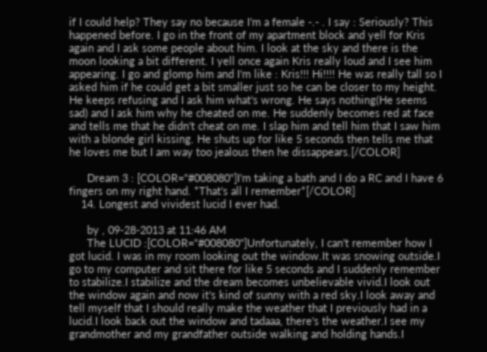if I could help? They say no because I'm a female -.- . I say : Seriously? This happened before. I go in the front of my apartment block and yell for Kris again and I ask some people about him. I look at the sky and there is the moon looking a bit different. I yell once again Kris really loud and I see him appearing. I go and glomp him and I'm like : Kris!!! Hi!!!! He was really tall so I asked him if he could get a bit smaller just so he can be closer to my height. He keeps refusing and I ask him what's wrong. He says nothing(He seems sad) and I ask him why he cheated on me. He suddenly becomes red at face and tells me that he didn't cheat on me. I slap him and tell him that I saw him with a blonde girl kissing. He shuts up for like 5 seconds then tells me that he loves me but I am way too jealous then he dissappears.[/COLOR]

      Dream 3 : [COLOR="#008080"]I'm taking a bath and I do a RC and I have 6 fingers on my right hand. *That's all I remember*[/COLOR]
    14. Longest and vividest lucid I ever had.

      by , 09-28-2013 at 11:46 AM
      The LUCID :[COLOR="#008080"]Unfortunately, I can't remember how I got lucid. I was in my room looking out the window.It was snowing outside.I go to my computer and sit there for like 5 seconds and I suddenly remember to stabilize.I stabilize and the dream becomes unbelievable vivid.I look out the window again and now it's kind of sunny with a red sky.I look away and tell myself that I should really make the weather that I previously had in a lucid.I look back out the window and tadaaa, there's the weather.I see my grandmother and my grandfather outside walking and holding hands.I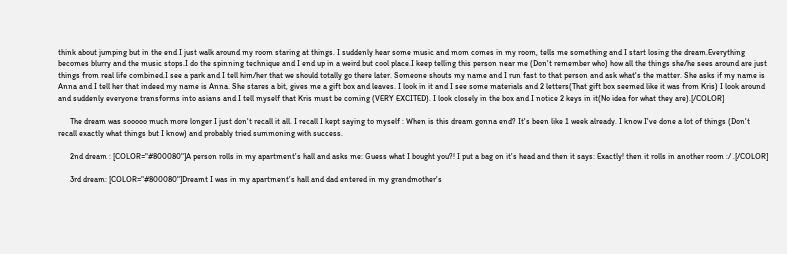think about jumping but in the end I just walk around my room staring at things. I suddenly hear some music and mom comes in my room, tells me something and I start losing the dream.Everything becomes blurry and the music stops.I do the spinning technique and I end up in a weird but cool place.I keep telling this person near me (Don't remember who) how all the things she/he sees around are just things from real life combined.I see a park and I tell him/her that we should totally go there later. Someone shouts my name and I run fast to that person and ask what's the matter. She asks if my name is Anna and I tell her that indeed my name is Anna. She stares a bit, gives me a gift box and leaves. I look in it and I see some materials and 2 letters(That gift box seemed like it was from Kris) I look around and suddenly everyone transforms into asians and I tell myself that Kris must be coming (VERY EXCITED). I look closely in the box and I notice 2 keys in it(No idea for what they are).[/COLOR]

      The dream was sooooo much more longer I just don't recall it all. I recall I kept saying to myself : When is this dream gonna end? It's been like 1 week already. I know I've done a lot of things (Don't recall exactly what things but I know) and probably tried summoning with success.

      2nd dream : [COLOR="#800080"]A person rolls in my apartment's hall and asks me: Guess what I bought you?! I put a bag on it's head and then it says: Exactly! then it rolls in another room :/ .[/COLOR]

      3rd dream: [COLOR="#800080"]Dreamt I was in my apartment's hall and dad entered in my grandmother's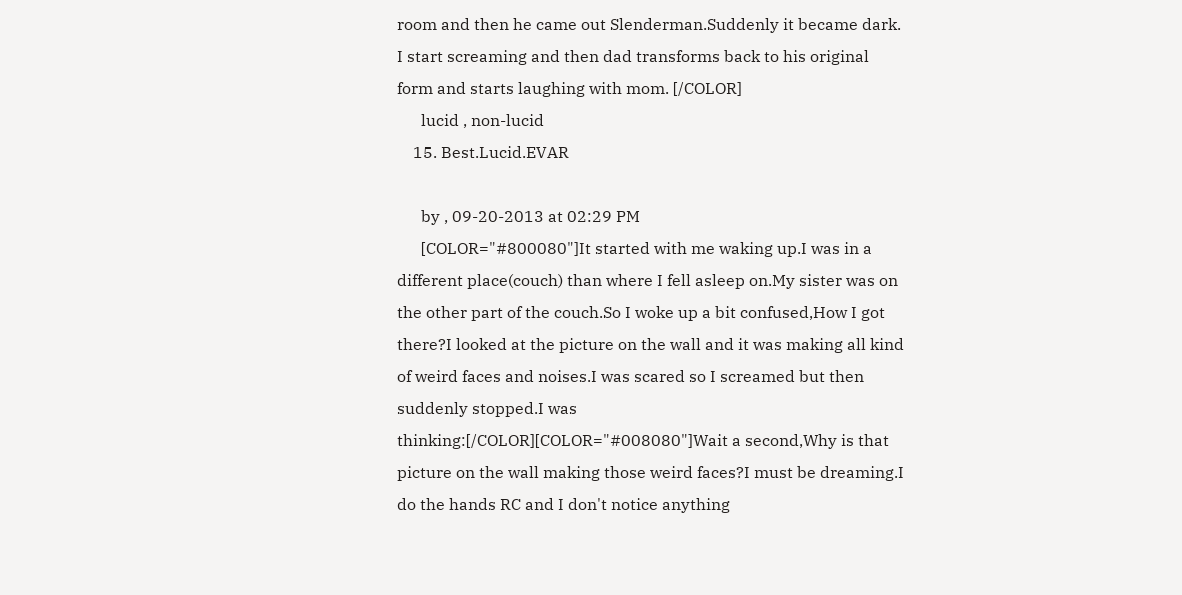room and then he came out Slenderman.Suddenly it became dark. I start screaming and then dad transforms back to his original form and starts laughing with mom. [/COLOR]
      lucid , non-lucid
    15. Best.Lucid.EVAR

      by , 09-20-2013 at 02:29 PM
      [COLOR="#800080"]It started with me waking up.I was in a different place(couch) than where I fell asleep on.My sister was on the other part of the couch.So I woke up a bit confused,How I got there?I looked at the picture on the wall and it was making all kind of weird faces and noises.I was scared so I screamed but then suddenly stopped.I was thinking:[/COLOR][COLOR="#008080"]Wait a second,Why is that picture on the wall making those weird faces?I must be dreaming.I do the hands RC and I don't notice anything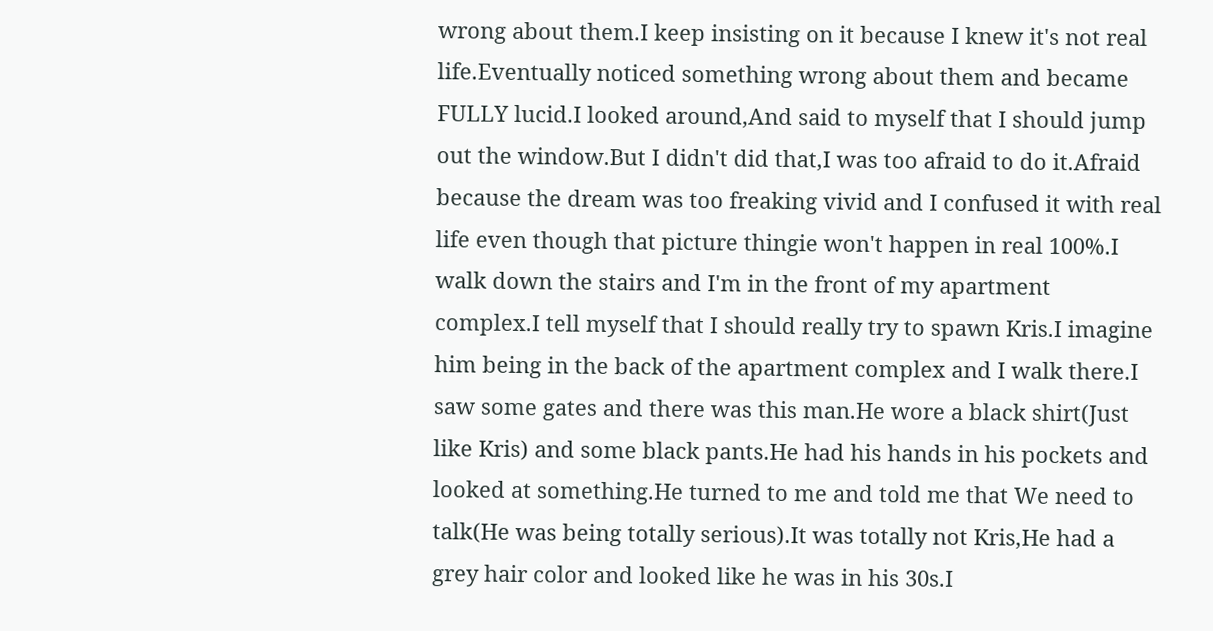wrong about them.I keep insisting on it because I knew it's not real life.Eventually noticed something wrong about them and became FULLY lucid.I looked around,And said to myself that I should jump out the window.But I didn't did that,I was too afraid to do it.Afraid because the dream was too freaking vivid and I confused it with real life even though that picture thingie won't happen in real 100%.I walk down the stairs and I'm in the front of my apartment complex.I tell myself that I should really try to spawn Kris.I imagine him being in the back of the apartment complex and I walk there.I saw some gates and there was this man.He wore a black shirt(Just like Kris) and some black pants.He had his hands in his pockets and looked at something.He turned to me and told me that We need to talk(He was being totally serious).It was totally not Kris,He had a grey hair color and looked like he was in his 30s.I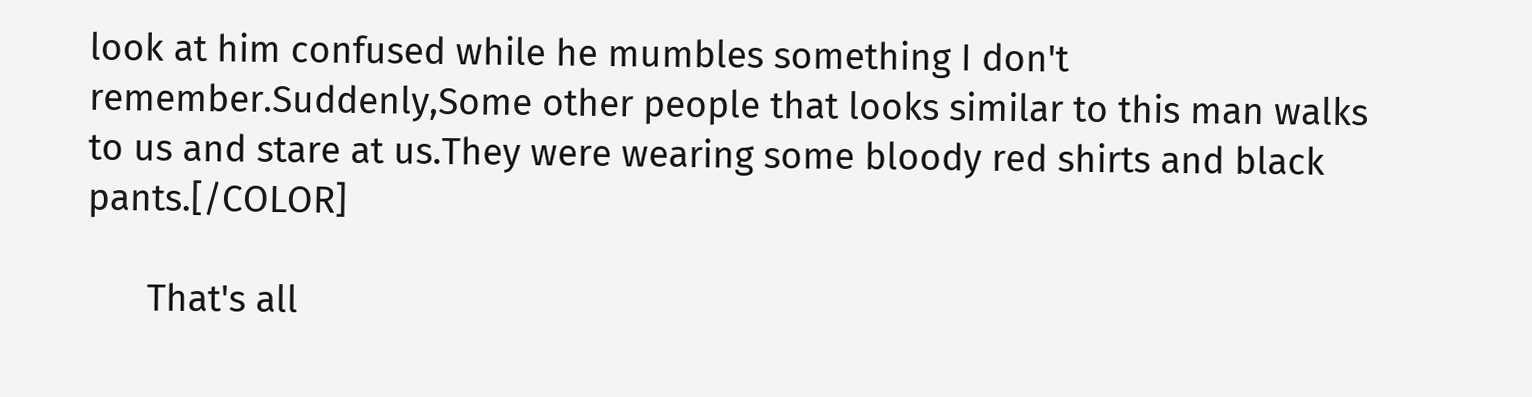look at him confused while he mumbles something I don't remember.Suddenly,Some other people that looks similar to this man walks to us and stare at us.They were wearing some bloody red shirts and black pants.[/COLOR]

      That's all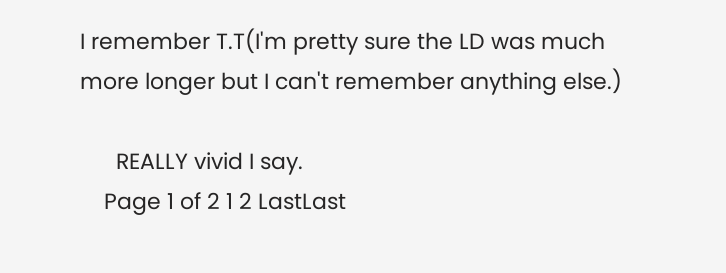I remember T.T(I'm pretty sure the LD was much more longer but I can't remember anything else.)

      REALLY vivid I say.
    Page 1 of 2 1 2 LastLast